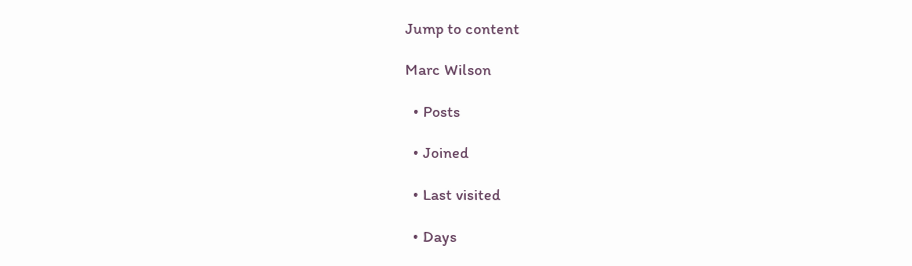Jump to content

Marc Wilson

  • Posts

  • Joined

  • Last visited

  • Days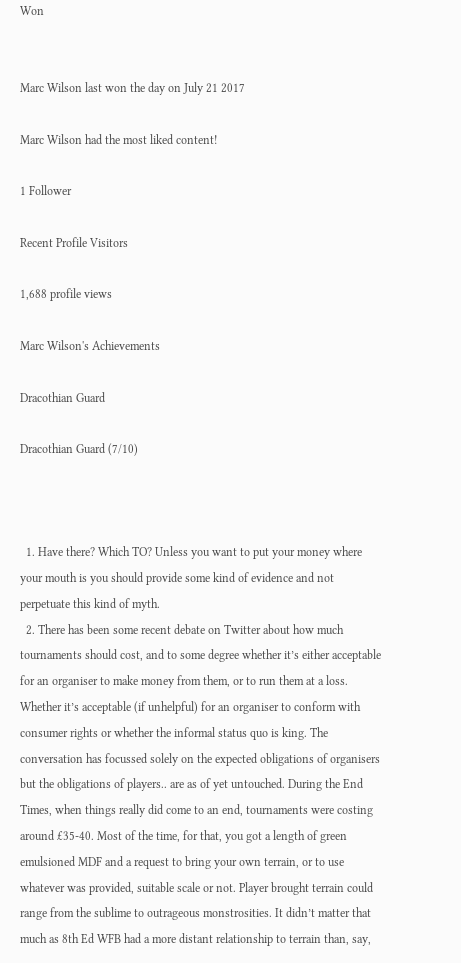Won


Marc Wilson last won the day on July 21 2017

Marc Wilson had the most liked content!

1 Follower

Recent Profile Visitors

1,688 profile views

Marc Wilson's Achievements

Dracothian Guard

Dracothian Guard (7/10)



  1. Have there? Which TO? Unless you want to put your money where your mouth is you should provide some kind of evidence and not perpetuate this kind of myth.
  2. There has been some recent debate on Twitter about how much tournaments should cost, and to some degree whether it’s either acceptable for an organiser to make money from them, or to run them at a loss. Whether it’s acceptable (if unhelpful) for an organiser to conform with consumer rights or whether the informal status quo is king. The conversation has focussed solely on the expected obligations of organisers but the obligations of players.. are as of yet untouched. During the End Times, when things really did come to an end, tournaments were costing around £35-40. Most of the time, for that, you got a length of green emulsioned MDF and a request to bring your own terrain, or to use whatever was provided, suitable scale or not. Player brought terrain could range from the sublime to outrageous monstrosities. It didn’t matter that much as 8th Ed WFB had a more distant relationship to terrain than, say,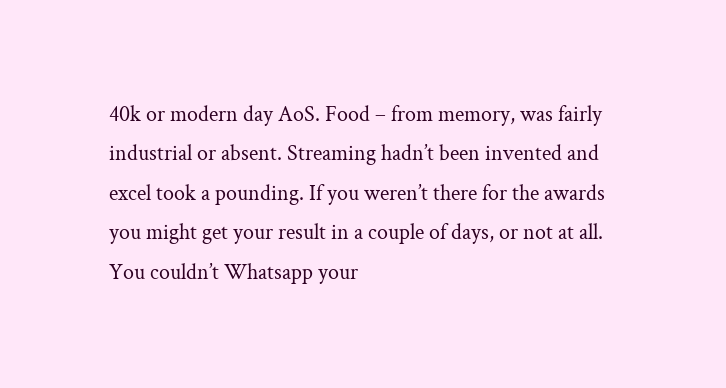40k or modern day AoS. Food – from memory, was fairly industrial or absent. Streaming hadn’t been invented and excel took a pounding. If you weren’t there for the awards you might get your result in a couple of days, or not at all. You couldn’t Whatsapp your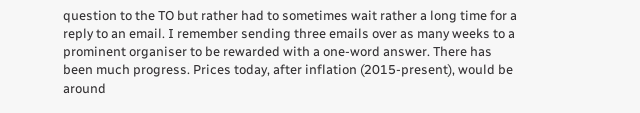question to the TO but rather had to sometimes wait rather a long time for a reply to an email. I remember sending three emails over as many weeks to a prominent organiser to be rewarded with a one-word answer. There has been much progress. Prices today, after inflation (2015-present), would be around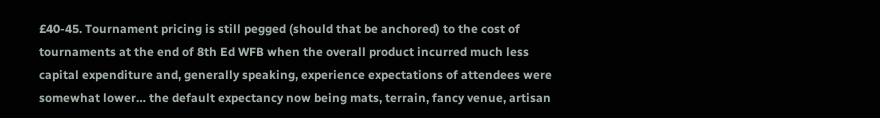£40-45. Tournament pricing is still pegged (should that be anchored) to the cost of tournaments at the end of 8th Ed WFB when the overall product incurred much less capital expenditure and, generally speaking, experience expectations of attendees were somewhat lower… the default expectancy now being mats, terrain, fancy venue, artisan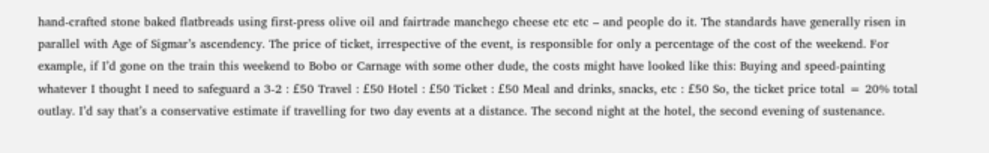hand-crafted stone baked flatbreads using first-press olive oil and fairtrade manchego cheese etc etc – and people do it. The standards have generally risen in parallel with Age of Sigmar’s ascendency. The price of ticket, irrespective of the event, is responsible for only a percentage of the cost of the weekend. For example, if I’d gone on the train this weekend to Bobo or Carnage with some other dude, the costs might have looked like this: Buying and speed-painting whatever I thought I need to safeguard a 3-2 : £50 Travel : £50 Hotel : £50 Ticket : £50 Meal and drinks, snacks, etc : £50 So, the ticket price total = 20% total outlay. I’d say that’s a conservative estimate if travelling for two day events at a distance. The second night at the hotel, the second evening of sustenance.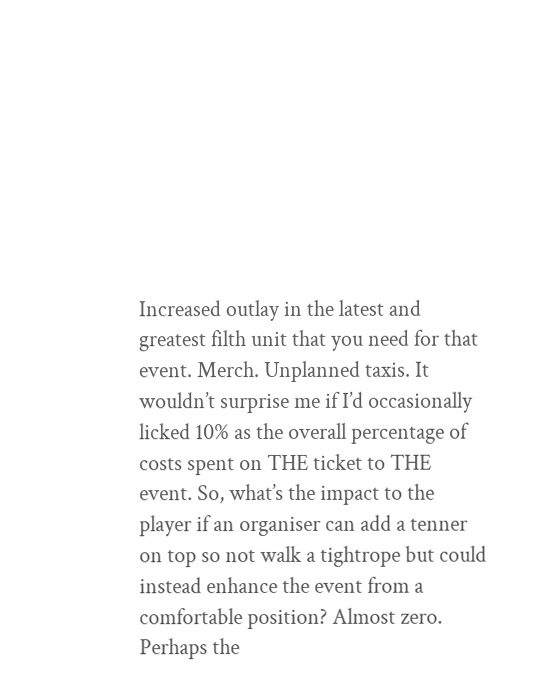Increased outlay in the latest and greatest filth unit that you need for that event. Merch. Unplanned taxis. It wouldn’t surprise me if I’d occasionally licked 10% as the overall percentage of costs spent on THE ticket to THE event. So, what’s the impact to the player if an organiser can add a tenner on top so not walk a tightrope but could instead enhance the event from a comfortable position? Almost zero. Perhaps the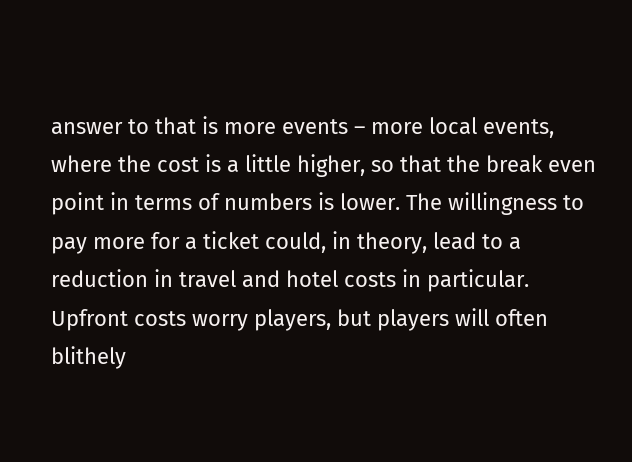answer to that is more events – more local events, where the cost is a little higher, so that the break even point in terms of numbers is lower. The willingness to pay more for a ticket could, in theory, lead to a reduction in travel and hotel costs in particular. Upfront costs worry players, but players will often blithely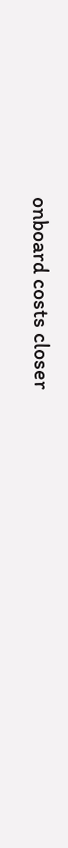onboard costs closer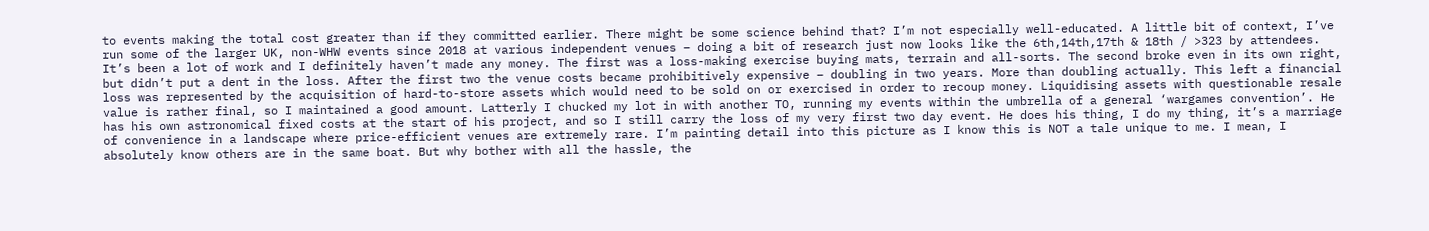to events making the total cost greater than if they committed earlier. There might be some science behind that? I’m not especially well-educated. A little bit of context, I’ve run some of the larger UK, non-WHW events since 2018 at various independent venues – doing a bit of research just now looks like the 6th,14th,17th & 18th / >323 by attendees. It’s been a lot of work and I definitely haven’t made any money. The first was a loss-making exercise buying mats, terrain and all-sorts. The second broke even in its own right, but didn’t put a dent in the loss. After the first two the venue costs became prohibitively expensive – doubling in two years. More than doubling actually. This left a financial loss was represented by the acquisition of hard-to-store assets which would need to be sold on or exercised in order to recoup money. Liquidising assets with questionable resale value is rather final, so I maintained a good amount. Latterly I chucked my lot in with another TO, running my events within the umbrella of a general ‘wargames convention’. He has his own astronomical fixed costs at the start of his project, and so I still carry the loss of my very first two day event. He does his thing, I do my thing, it’s a marriage of convenience in a landscape where price-efficient venues are extremely rare. I’m painting detail into this picture as I know this is NOT a tale unique to me. I mean, I absolutely know others are in the same boat. But why bother with all the hassle, the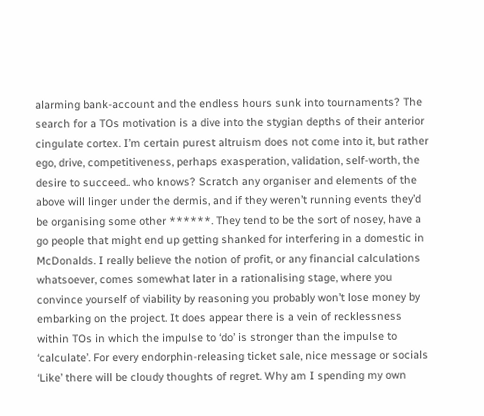alarming bank-account and the endless hours sunk into tournaments? The search for a TOs motivation is a dive into the stygian depths of their anterior cingulate cortex. I’m certain purest altruism does not come into it, but rather ego, drive, competitiveness, perhaps exasperation, validation, self-worth, the desire to succeed.. who knows? Scratch any organiser and elements of the above will linger under the dermis, and if they weren’t running events they’d be organising some other ******. They tend to be the sort of nosey, have a go people that might end up getting shanked for interfering in a domestic in McDonalds. I really believe the notion of profit, or any financial calculations whatsoever, comes somewhat later in a rationalising stage, where you convince yourself of viability by reasoning you probably won’t lose money by embarking on the project. It does appear there is a vein of recklessness within TOs in which the impulse to ‘do’ is stronger than the impulse to ‘calculate’. For every endorphin-releasing ticket sale, nice message or socials ‘Like’ there will be cloudy thoughts of regret. Why am I spending my own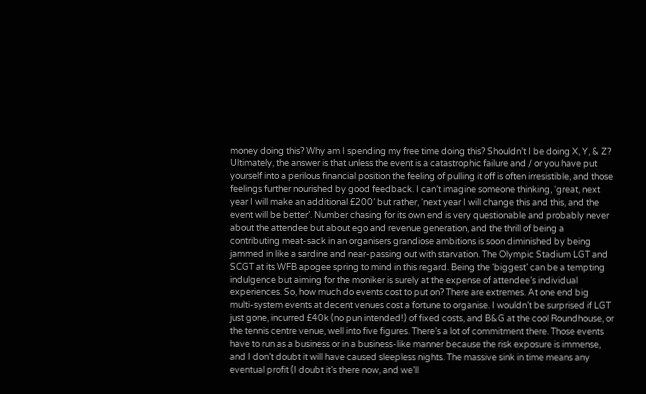money doing this? Why am I spending my free time doing this? Shouldn’t I be doing X, Y, & Z? Ultimately, the answer is that unless the event is a catastrophic failure and / or you have put yourself into a perilous financial position the feeling of pulling it off is often irresistible, and those feelings further nourished by good feedback. I can’t imagine someone thinking, ‘great, next year I will make an additional £200’ but rather, ‘next year I will change this and this, and the event will be better’. Number chasing for its own end is very questionable and probably never about the attendee but about ego and revenue generation, and the thrill of being a contributing meat-sack in an organisers grandiose ambitions is soon diminished by being jammed in like a sardine and near-passing out with starvation. The Olympic Stadium LGT and SCGT at its WFB apogee spring to mind in this regard. Being the ‘biggest’ can be a tempting indulgence but aiming for the moniker is surely at the expense of attendee’s individual experiences. So, how much do events cost to put on? There are extremes. At one end big multi-system events at decent venues cost a fortune to organise. I wouldn’t be surprised if LGT just gone, incurred £40k (no pun intended!) of fixed costs, and B&G at the cool Roundhouse, or the tennis centre venue, well into five figures. There’s a lot of commitment there. Those events have to run as a business or in a business-like manner because the risk exposure is immense, and I don’t doubt it will have caused sleepless nights. The massive sink in time means any eventual profit (I doubt it’s there now, and we’ll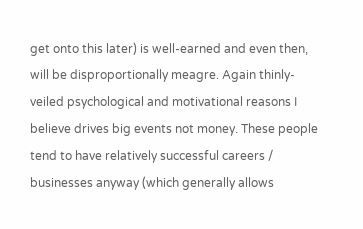get onto this later) is well-earned and even then, will be disproportionally meagre. Again thinly-veiled psychological and motivational reasons I believe drives big events not money. These people tend to have relatively successful careers / businesses anyway (which generally allows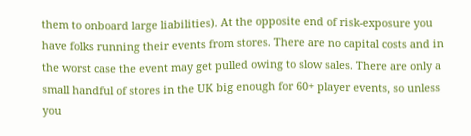them to onboard large liabilities). At the opposite end of risk-exposure you have folks running their events from stores. There are no capital costs and in the worst case the event may get pulled owing to slow sales. There are only a small handful of stores in the UK big enough for 60+ player events, so unless you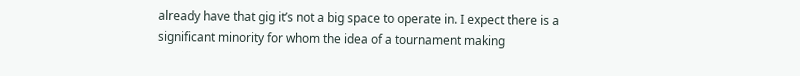already have that gig it’s not a big space to operate in. I expect there is a significant minority for whom the idea of a tournament making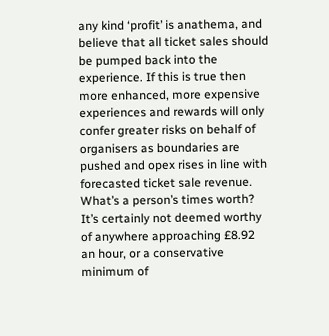any kind ‘profit’ is anathema, and believe that all ticket sales should be pumped back into the experience. If this is true then more enhanced, more expensive experiences and rewards will only confer greater risks on behalf of organisers as boundaries are pushed and opex rises in line with forecasted ticket sale revenue. What’s a person’s times worth? It’s certainly not deemed worthy of anywhere approaching £8.92 an hour, or a conservative minimum of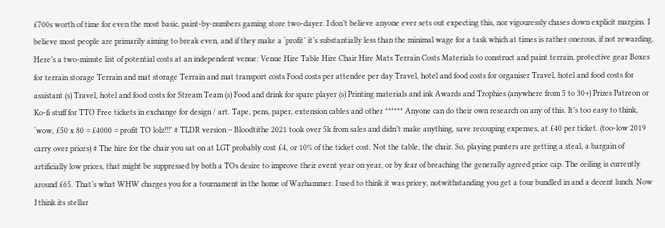£700s worth of time for even the most basic, paint-by-numbers gaming store two-dayer. I don’t believe anyone ever sets out expecting this, nor vigouressly chases down explicit margins. I believe most people are primarily aiming to break even, and if they make a ‘profit’ it’s substantially less than the minimal wage for a task which at times is rather onerous, if not rewarding. Here’s a two-minute list of potential costs at an independent venue: Venue Hire Table Hire Chair Hire Mats Terrain Costs Materials to construct and paint terrain, protective gear Boxes for terrain storage Terrain and mat storage Terrain and mat transport costs Food costs per attendee per day Travel, hotel and food costs for organiser Travel, hotel and food costs for assistant (s) Travel, hotel and food costs for Stream Team (s) Food and drink for spare player (s) Printing materials and ink Awards and Trophies (anywhere from 5 to 30+) Prizes Patreon or Ko-fi stuff for TTO Free tickets in exchange for design / art. Tape, pens, paper, extension cables and other ****** Anyone can do their own research on any of this. It’s too easy to think, ‘wow, £50 x 80 = £4000 = profit TO lolz!!!’ # TLDR version – Bloodtithe 2021 took over 5k from sales and didn’t make anything, save recouping expenses, at £40 per ticket. (too-low 2019 carry over prices) # The hire for the chair you sat on at LGT probably cost £4, or 10% of the ticket cost. Not the table, the chair. So, playing punters are getting a steal, a bargain of artificially low prices, that might be suppressed by both a TOs desire to improve their event year on year, or by fear of breaching the generally agreed price cap. The ceiling is currently around £65. That’s what WHW charges you for a tournament in the home of Warhammer. I used to think it was pricey, notwithstanding you get a tour bundled in and a decent lunch. Now I think its stellar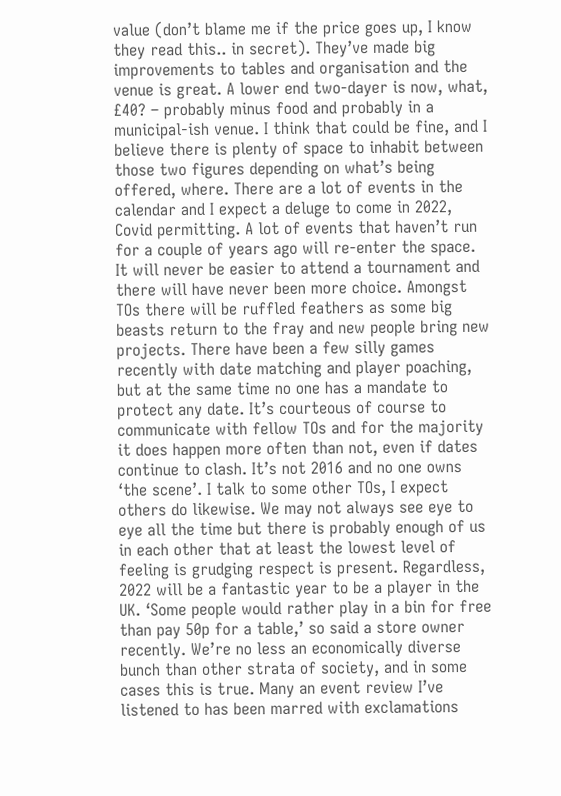value (don’t blame me if the price goes up, I know they read this.. in secret). They’ve made big improvements to tables and organisation and the venue is great. A lower end two-dayer is now, what, £40? – probably minus food and probably in a municipal-ish venue. I think that could be fine, and I believe there is plenty of space to inhabit between those two figures depending on what’s being offered, where. There are a lot of events in the calendar and I expect a deluge to come in 2022, Covid permitting. A lot of events that haven’t run for a couple of years ago will re-enter the space. It will never be easier to attend a tournament and there will have never been more choice. Amongst TOs there will be ruffled feathers as some big beasts return to the fray and new people bring new projects. There have been a few silly games recently with date matching and player poaching, but at the same time no one has a mandate to protect any date. It’s courteous of course to communicate with fellow TOs and for the majority it does happen more often than not, even if dates continue to clash. It’s not 2016 and no one owns ‘the scene’. I talk to some other TOs, I expect others do likewise. We may not always see eye to eye all the time but there is probably enough of us in each other that at least the lowest level of feeling is grudging respect is present. Regardless, 2022 will be a fantastic year to be a player in the UK. ‘Some people would rather play in a bin for free than pay 50p for a table,’ so said a store owner recently. We’re no less an economically diverse bunch than other strata of society, and in some cases this is true. Many an event review I’ve listened to has been marred with exclamations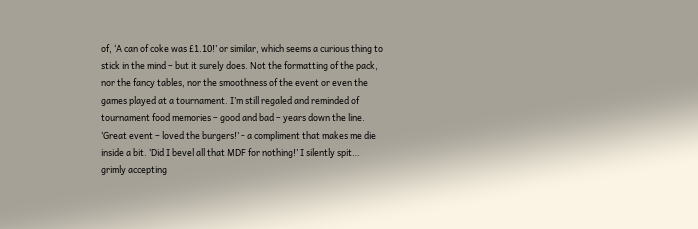of, ‘A can of coke was £1.10!’ or similar, which seems a curious thing to stick in the mind – but it surely does. Not the formatting of the pack, nor the fancy tables, nor the smoothness of the event or even the games played at a tournament. I’m still regaled and reminded of tournament food memories – good and bad – years down the line. ‘Great event – loved the burgers!’ - a compliment that makes me die inside a bit. ‘Did I bevel all that MDF for nothing!’ I silently spit… grimly accepting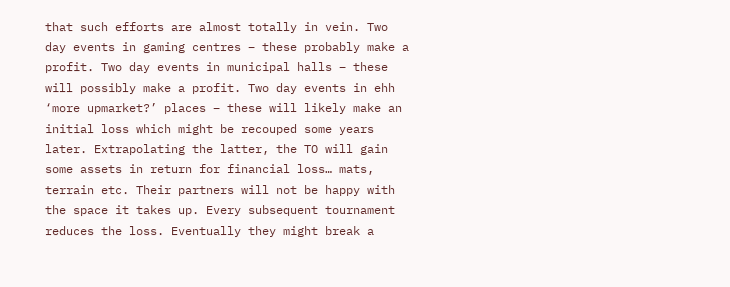that such efforts are almost totally in vein. Two day events in gaming centres – these probably make a profit. Two day events in municipal halls – these will possibly make a profit. Two day events in ehh ‘more upmarket?’ places – these will likely make an initial loss which might be recouped some years later. Extrapolating the latter, the TO will gain some assets in return for financial loss… mats, terrain etc. Their partners will not be happy with the space it takes up. Every subsequent tournament reduces the loss. Eventually they might break a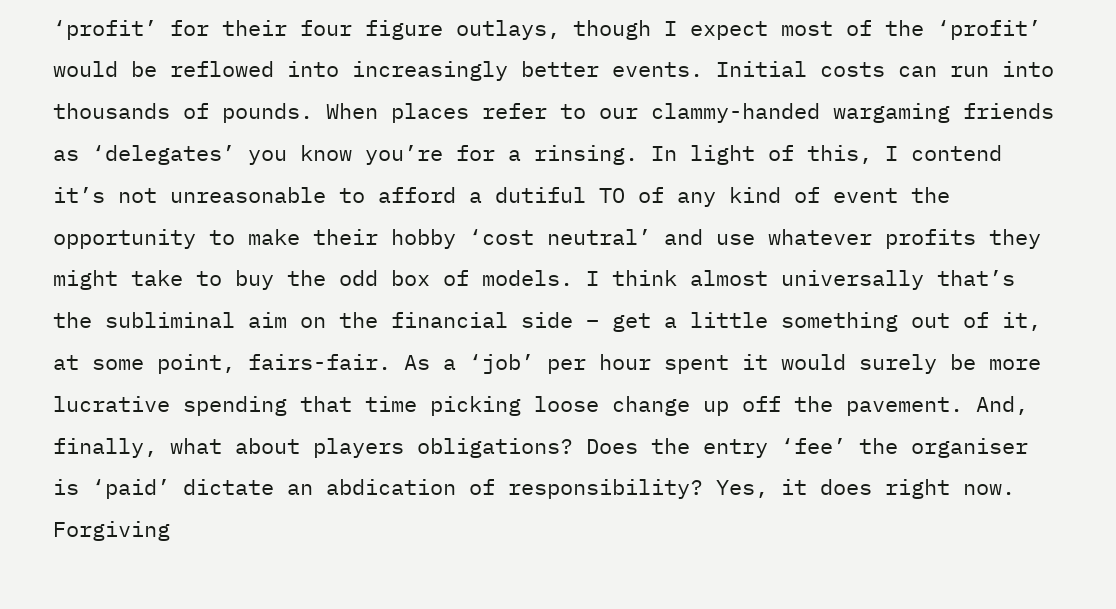‘profit’ for their four figure outlays, though I expect most of the ‘profit’ would be reflowed into increasingly better events. Initial costs can run into thousands of pounds. When places refer to our clammy-handed wargaming friends as ‘delegates’ you know you’re for a rinsing. In light of this, I contend it’s not unreasonable to afford a dutiful TO of any kind of event the opportunity to make their hobby ‘cost neutral’ and use whatever profits they might take to buy the odd box of models. I think almost universally that’s the subliminal aim on the financial side – get a little something out of it, at some point, fairs-fair. As a ‘job’ per hour spent it would surely be more lucrative spending that time picking loose change up off the pavement. And, finally, what about players obligations? Does the entry ‘fee’ the organiser is ‘paid’ dictate an abdication of responsibility? Yes, it does right now. Forgiving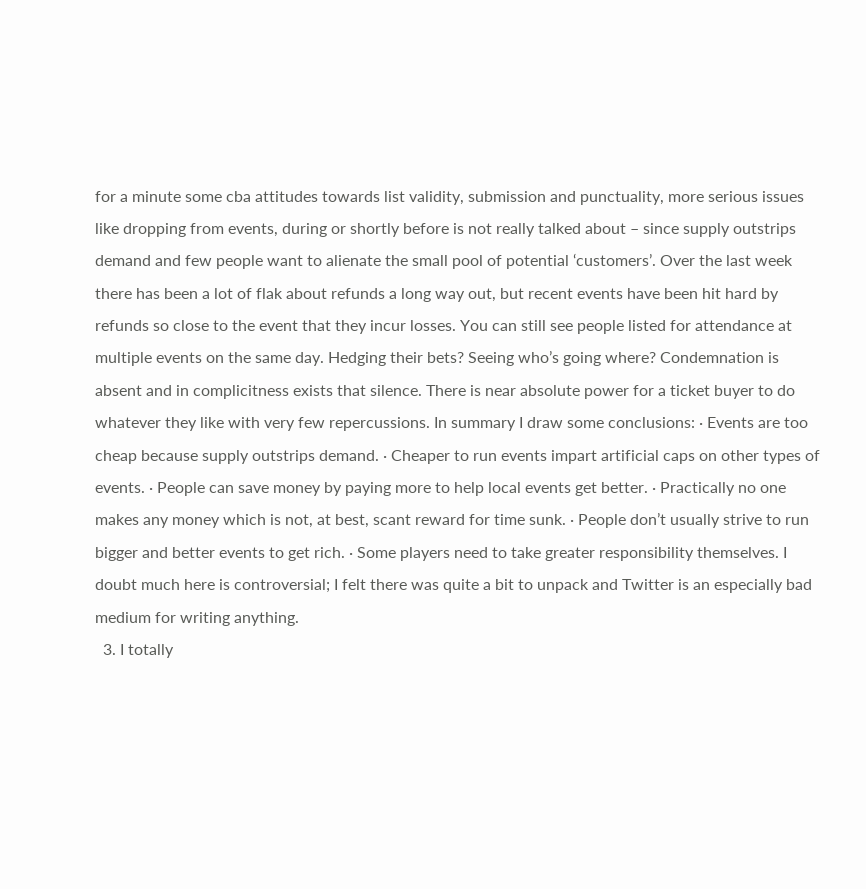for a minute some cba attitudes towards list validity, submission and punctuality, more serious issues like dropping from events, during or shortly before is not really talked about – since supply outstrips demand and few people want to alienate the small pool of potential ‘customers’. Over the last week there has been a lot of flak about refunds a long way out, but recent events have been hit hard by refunds so close to the event that they incur losses. You can still see people listed for attendance at multiple events on the same day. Hedging their bets? Seeing who’s going where? Condemnation is absent and in complicitness exists that silence. There is near absolute power for a ticket buyer to do whatever they like with very few repercussions. In summary I draw some conclusions: · Events are too cheap because supply outstrips demand. · Cheaper to run events impart artificial caps on other types of events. · People can save money by paying more to help local events get better. · Practically no one makes any money which is not, at best, scant reward for time sunk. · People don’t usually strive to run bigger and better events to get rich. · Some players need to take greater responsibility themselves. I doubt much here is controversial; I felt there was quite a bit to unpack and Twitter is an especially bad medium for writing anything.
  3. I totally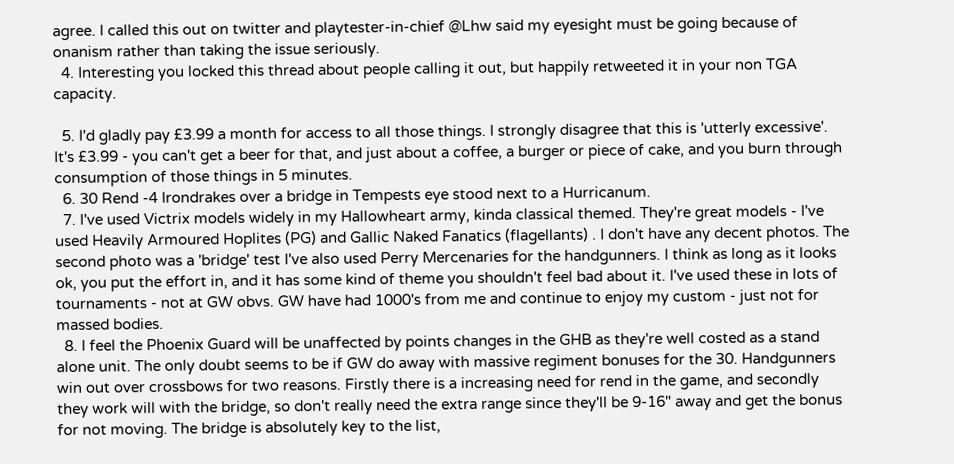agree. I called this out on twitter and playtester-in-chief @Lhw said my eyesight must be going because of onanism rather than taking the issue seriously.
  4. Interesting you locked this thread about people calling it out, but happily retweeted it in your non TGA capacity.

  5. I'd gladly pay £3.99 a month for access to all those things. I strongly disagree that this is 'utterly excessive'. It's £3.99 - you can't get a beer for that, and just about a coffee, a burger or piece of cake, and you burn through consumption of those things in 5 minutes.
  6. 30 Rend -4 Irondrakes over a bridge in Tempests eye stood next to a Hurricanum.
  7. I've used Victrix models widely in my Hallowheart army, kinda classical themed. They're great models - I've used Heavily Armoured Hoplites (PG) and Gallic Naked Fanatics (flagellants) . I don't have any decent photos. The second photo was a 'bridge' test I've also used Perry Mercenaries for the handgunners. I think as long as it looks ok, you put the effort in, and it has some kind of theme you shouldn't feel bad about it. I've used these in lots of tournaments - not at GW obvs. GW have had 1000's from me and continue to enjoy my custom - just not for massed bodies.
  8. I feel the Phoenix Guard will be unaffected by points changes in the GHB as they're well costed as a stand alone unit. The only doubt seems to be if GW do away with massive regiment bonuses for the 30. Handgunners win out over crossbows for two reasons. Firstly there is a increasing need for rend in the game, and secondly they work will with the bridge, so don't really need the extra range since they'll be 9-16" away and get the bonus for not moving. The bridge is absolutely key to the list,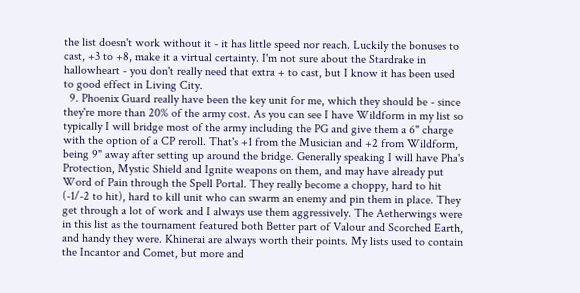the list doesn't work without it - it has little speed nor reach. Luckily the bonuses to cast, +3 to +8, make it a virtual certainty. I'm not sure about the Stardrake in hallowheart - you don't really need that extra + to cast, but I know it has been used to good effect in Living City.
  9. Phoenix Guard really have been the key unit for me, which they should be - since they're more than 20% of the army cost. As you can see I have Wildform in my list so typically I will bridge most of the army including the PG and give them a 6" charge with the option of a CP reroll. That's +1 from the Musician and +2 from Wildform, being 9" away after setting up around the bridge. Generally speaking I will have Pha's Protection, Mystic Shield and Ignite weapons on them, and may have already put Word of Pain through the Spell Portal. They really become a choppy, hard to hit (-1/-2 to hit), hard to kill unit who can swarm an enemy and pin them in place. They get through a lot of work and I always use them aggressively. The Aetherwings were in this list as the tournament featured both Better part of Valour and Scorched Earth, and handy they were. Khinerai are always worth their points. My lists used to contain the Incantor and Comet, but more and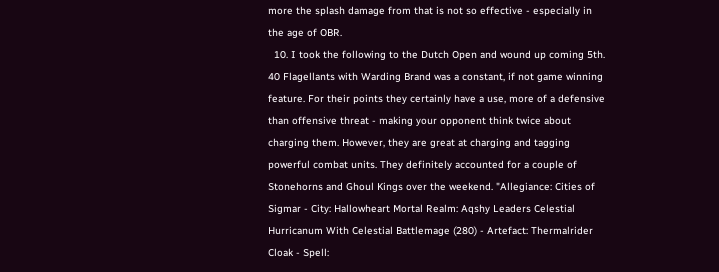more the splash damage from that is not so effective - especially in the age of OBR.
  10. I took the following to the Dutch Open and wound up coming 5th. 40 Flagellants with Warding Brand was a constant, if not game winning feature. For their points they certainly have a use, more of a defensive than offensive threat - making your opponent think twice about charging them. However, they are great at charging and tagging powerful combat units. They definitely accounted for a couple of Stonehorns and Ghoul Kings over the weekend. "Allegiance: Cities of Sigmar - City: Hallowheart Mortal Realm: Aqshy Leaders Celestial Hurricanum With Celestial Battlemage (280) - Artefact: Thermalrider Cloak - Spell: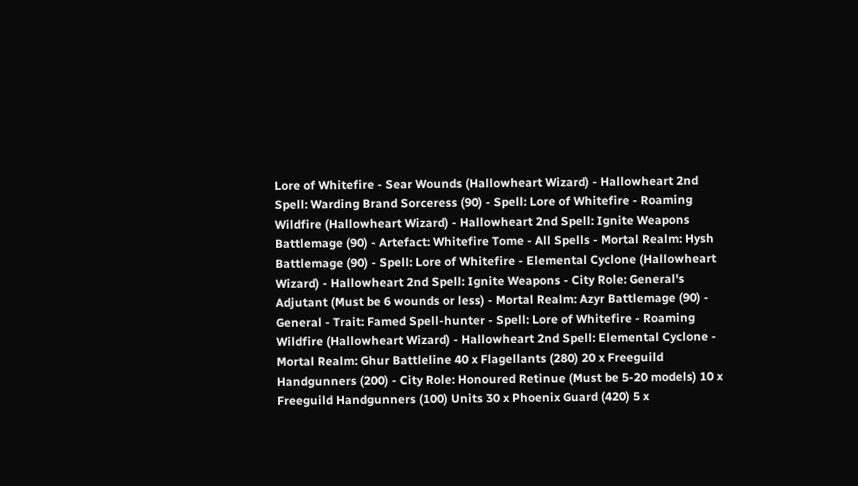Lore of Whitefire - Sear Wounds (Hallowheart Wizard) - Hallowheart 2nd Spell: Warding Brand Sorceress (90) - Spell: Lore of Whitefire - Roaming Wildfire (Hallowheart Wizard) - Hallowheart 2nd Spell: Ignite Weapons Battlemage (90) - Artefact: Whitefire Tome - All Spells - Mortal Realm: Hysh Battlemage (90) - Spell: Lore of Whitefire - Elemental Cyclone (Hallowheart Wizard) - Hallowheart 2nd Spell: Ignite Weapons - City Role: General's Adjutant (Must be 6 wounds or less) - Mortal Realm: Azyr Battlemage (90) - General - Trait: Famed Spell-hunter - Spell: Lore of Whitefire - Roaming Wildfire (Hallowheart Wizard) - Hallowheart 2nd Spell: Elemental Cyclone - Mortal Realm: Ghur Battleline 40 x Flagellants (280) 20 x Freeguild Handgunners (200) - City Role: Honoured Retinue (Must be 5-20 models) 10 x Freeguild Handgunners (100) Units 30 x Phoenix Guard (420) 5 x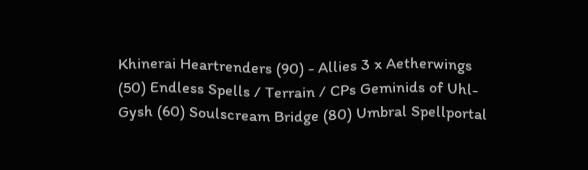Khinerai Heartrenders (90) - Allies 3 x Aetherwings (50) Endless Spells / Terrain / CPs Geminids of Uhl-Gysh (60) Soulscream Bridge (80) Umbral Spellportal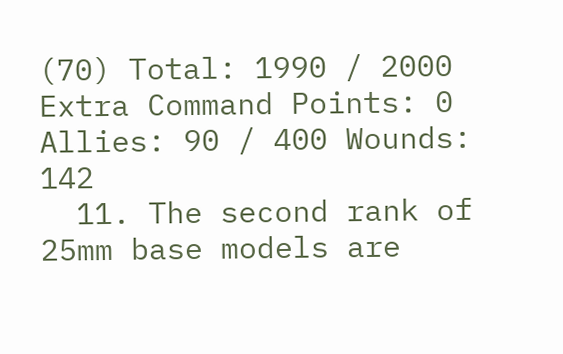(70) Total: 1990 / 2000 Extra Command Points: 0 Allies: 90 / 400 Wounds: 142
  11. The second rank of 25mm base models are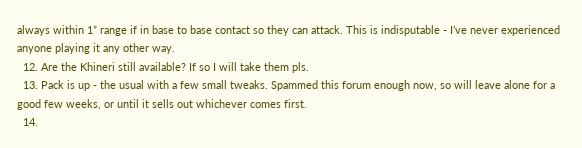always within 1” range if in base to base contact so they can attack. This is indisputable - I’ve never experienced anyone playing it any other way.
  12. Are the Khineri still available? If so I will take them pls.
  13. Pack is up - the usual with a few small tweaks. Spammed this forum enough now, so will leave alone for a good few weeks, or until it sells out whichever comes first.
  14.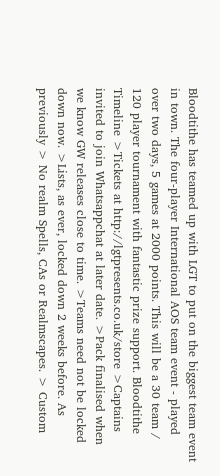Bloodtithe has teamed up with LGT to put on the biggest team event in town. The four-player International AOS team event - played over two days, 5 games at 2000 points. This will be a 30 team / 120 player tournament with fantastic prize support. Bloodtithe Timeline >Tickets at http://lgtpresents.co.uk/store >Captains invited to join Whatsappchat at later date. >Pack finalised when we know GW releases close to time. >Teams need not be locked down now. >Lists, as ever, locked down 2 weeks before. As previously > No realm Spells, CAs or Realmscapes. > Custom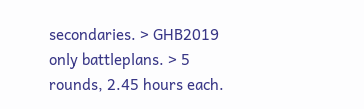secondaries. > GHB2019 only battleplans. > 5 rounds, 2.45 hours each.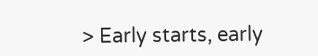> Early starts, early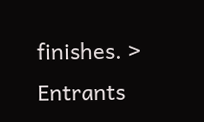finishes. > Entrants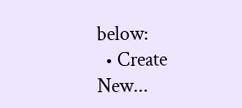below:
  • Create New...